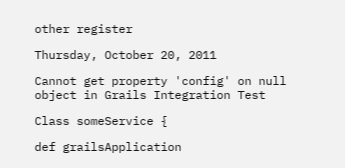other register

Thursday, October 20, 2011

Cannot get property 'config' on null object in Grails Integration Test

Class someService {

def grailsApplication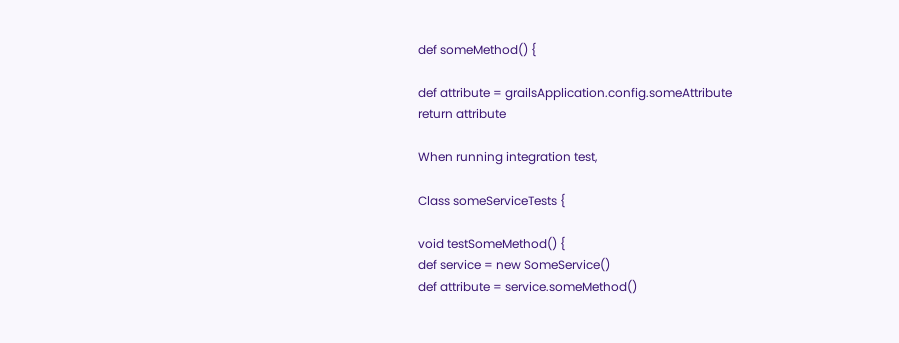def someMethod() {

def attribute = grailsApplication.config.someAttribute
return attribute

When running integration test,

Class someServiceTests {

void testSomeMethod() {
def service = new SomeService()
def attribute = service.someMethod()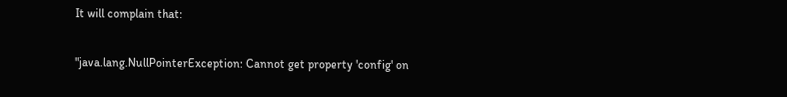It will complain that:

"java.lang.NullPointerException: Cannot get property 'config' on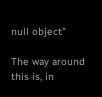null object"

The way around this is, in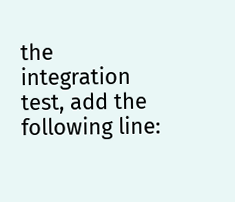the integration test, add the following line: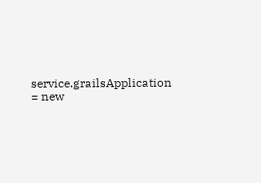service.grailsApplication = new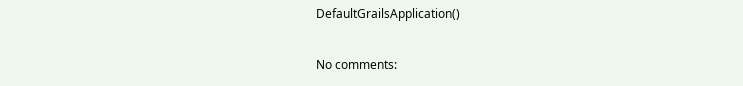DefaultGrailsApplication()

No comments: